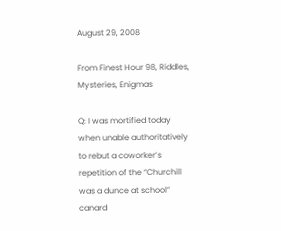August 29, 2008

From Finest Hour 98, Riddles, Mysteries, Enigmas

Q: I was mortified today when unable authoritatively to rebut a coworker’s repetition of the “Churchill was a dunce at school” canard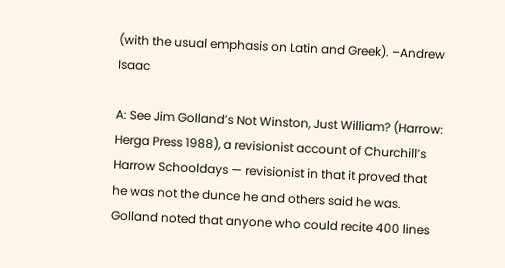(with the usual emphasis on Latin and Greek). –Andrew Isaac

A: See Jim Golland’s Not Winston, Just William? (Harrow: Herga Press 1988), a revisionist account of Churchill’s Harrow Schooldays — revisionist in that it proved that he was not the dunce he and others said he was. Golland noted that anyone who could recite 400 lines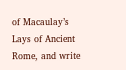of Macaulay’s Lays of Ancient Rome, and write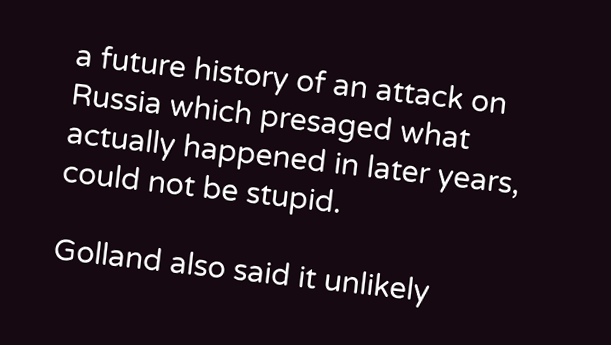a future history of an attack on Russia which presaged what actually happened in later years, could not be stupid.

Golland also said it unlikely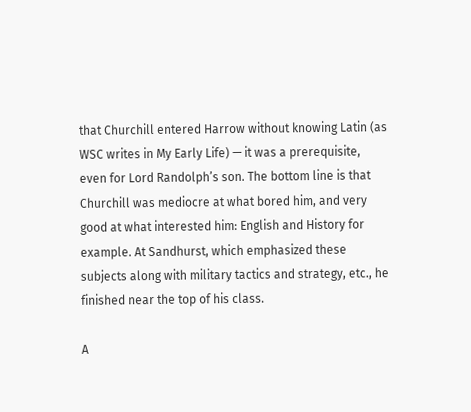that Churchill entered Harrow without knowing Latin (as WSC writes in My Early Life) — it was a prerequisite, even for Lord Randolph’s son. The bottom line is that Churchill was mediocre at what bored him, and very good at what interested him: English and History for example. At Sandhurst, which emphasized these subjects along with military tactics and strategy, etc., he finished near the top of his class.

A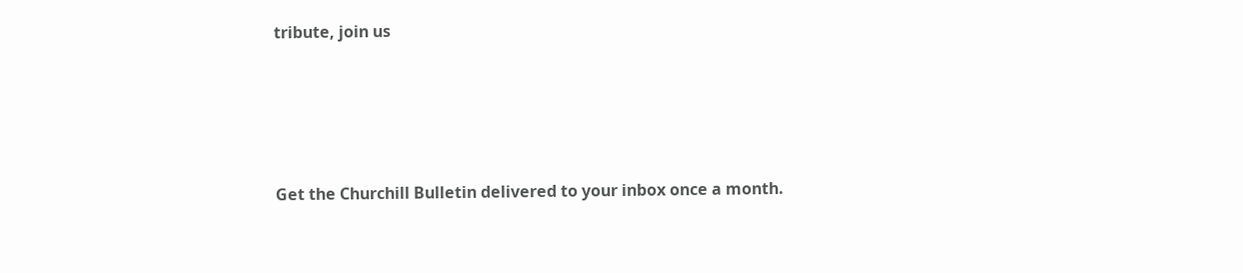tribute, join us




Get the Churchill Bulletin delivered to your inbox once a month.